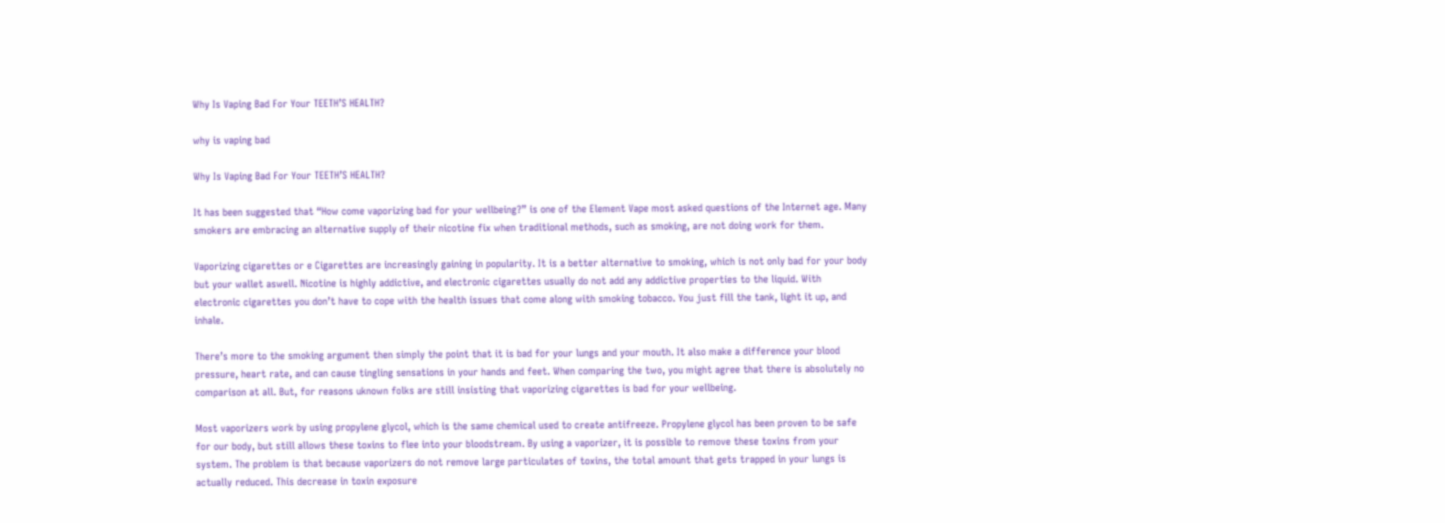Why Is Vaping Bad For Your TEETH’S HEALTH?

why is vaping bad

Why Is Vaping Bad For Your TEETH’S HEALTH?

It has been suggested that “How come vaporizing bad for your wellbeing?” is one of the Element Vape most asked questions of the Internet age. Many smokers are embracing an alternative supply of their nicotine fix when traditional methods, such as smoking, are not doing work for them.

Vaporizing cigarettes or e Cigarettes are increasingly gaining in popularity. It is a better alternative to smoking, which is not only bad for your body but your wallet aswell. Nicotine is highly addictive, and electronic cigarettes usually do not add any addictive properties to the liquid. With electronic cigarettes you don’t have to cope with the health issues that come along with smoking tobacco. You just fill the tank, light it up, and inhale.

There’s more to the smoking argument then simply the point that it is bad for your lungs and your mouth. It also make a difference your blood pressure, heart rate, and can cause tingling sensations in your hands and feet. When comparing the two, you might agree that there is absolutely no comparison at all. But, for reasons uknown folks are still insisting that vaporizing cigarettes is bad for your wellbeing.

Most vaporizers work by using propylene glycol, which is the same chemical used to create antifreeze. Propylene glycol has been proven to be safe for our body, but still allows these toxins to flee into your bloodstream. By using a vaporizer, it is possible to remove these toxins from your system. The problem is that because vaporizers do not remove large particulates of toxins, the total amount that gets trapped in your lungs is actually reduced. This decrease in toxin exposure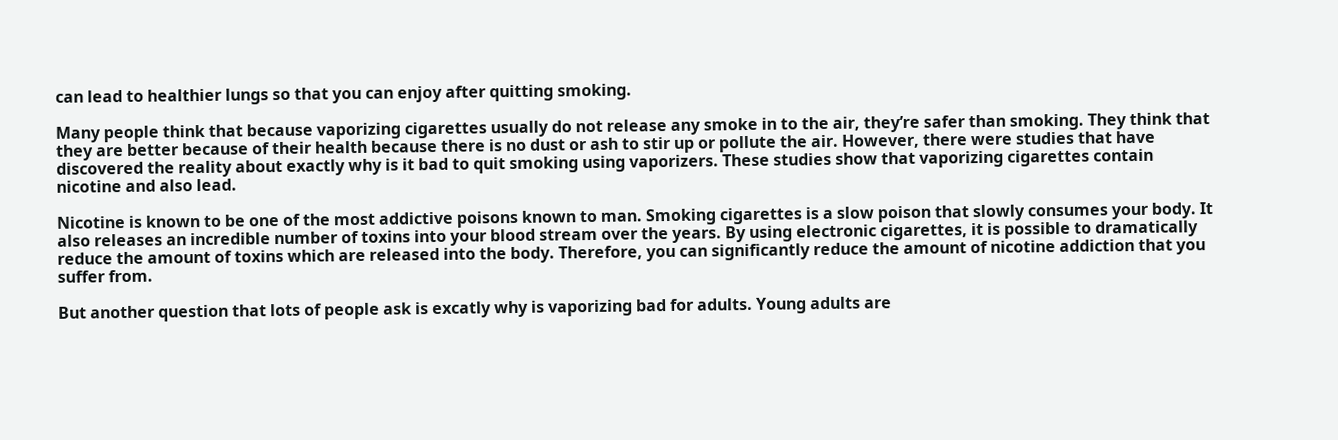can lead to healthier lungs so that you can enjoy after quitting smoking.

Many people think that because vaporizing cigarettes usually do not release any smoke in to the air, they’re safer than smoking. They think that they are better because of their health because there is no dust or ash to stir up or pollute the air. However, there were studies that have discovered the reality about exactly why is it bad to quit smoking using vaporizers. These studies show that vaporizing cigarettes contain nicotine and also lead.

Nicotine is known to be one of the most addictive poisons known to man. Smoking cigarettes is a slow poison that slowly consumes your body. It also releases an incredible number of toxins into your blood stream over the years. By using electronic cigarettes, it is possible to dramatically reduce the amount of toxins which are released into the body. Therefore, you can significantly reduce the amount of nicotine addiction that you suffer from.

But another question that lots of people ask is excatly why is vaporizing bad for adults. Young adults are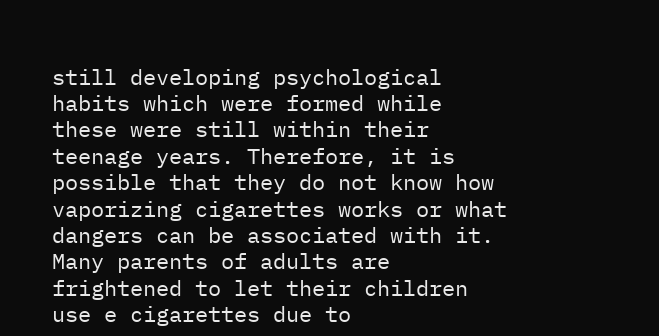still developing psychological habits which were formed while these were still within their teenage years. Therefore, it is possible that they do not know how vaporizing cigarettes works or what dangers can be associated with it. Many parents of adults are frightened to let their children use e cigarettes due to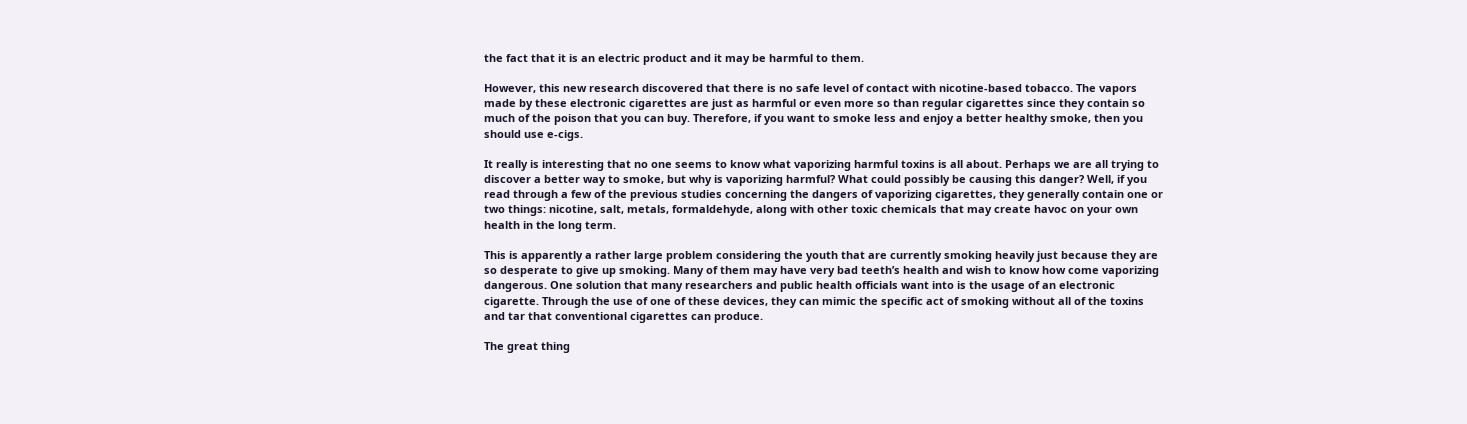the fact that it is an electric product and it may be harmful to them.

However, this new research discovered that there is no safe level of contact with nicotine-based tobacco. The vapors made by these electronic cigarettes are just as harmful or even more so than regular cigarettes since they contain so much of the poison that you can buy. Therefore, if you want to smoke less and enjoy a better healthy smoke, then you should use e-cigs.

It really is interesting that no one seems to know what vaporizing harmful toxins is all about. Perhaps we are all trying to discover a better way to smoke, but why is vaporizing harmful? What could possibly be causing this danger? Well, if you read through a few of the previous studies concerning the dangers of vaporizing cigarettes, they generally contain one or two things: nicotine, salt, metals, formaldehyde, along with other toxic chemicals that may create havoc on your own health in the long term.

This is apparently a rather large problem considering the youth that are currently smoking heavily just because they are so desperate to give up smoking. Many of them may have very bad teeth’s health and wish to know how come vaporizing dangerous. One solution that many researchers and public health officials want into is the usage of an electronic cigarette. Through the use of one of these devices, they can mimic the specific act of smoking without all of the toxins and tar that conventional cigarettes can produce.

The great thing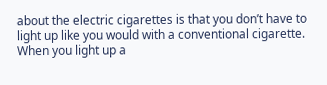about the electric cigarettes is that you don’t have to light up like you would with a conventional cigarette. When you light up a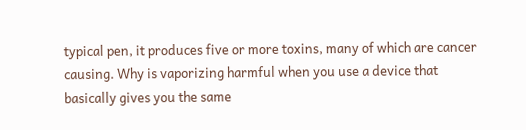typical pen, it produces five or more toxins, many of which are cancer causing. Why is vaporizing harmful when you use a device that basically gives you the same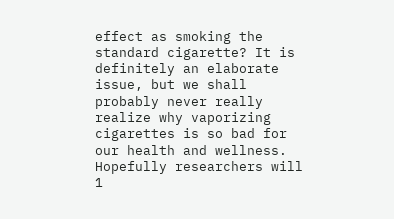effect as smoking the standard cigarette? It is definitely an elaborate issue, but we shall probably never really realize why vaporizing cigarettes is so bad for our health and wellness. Hopefully researchers will 1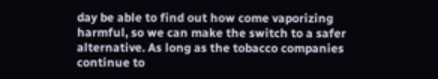day be able to find out how come vaporizing harmful, so we can make the switch to a safer alternative. As long as the tobacco companies continue to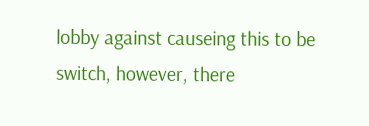lobby against causeing this to be switch, however, there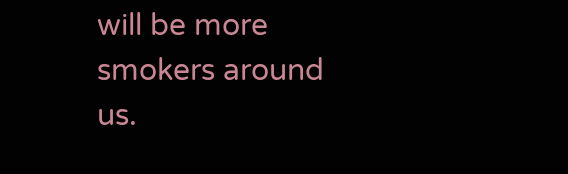will be more smokers around us.